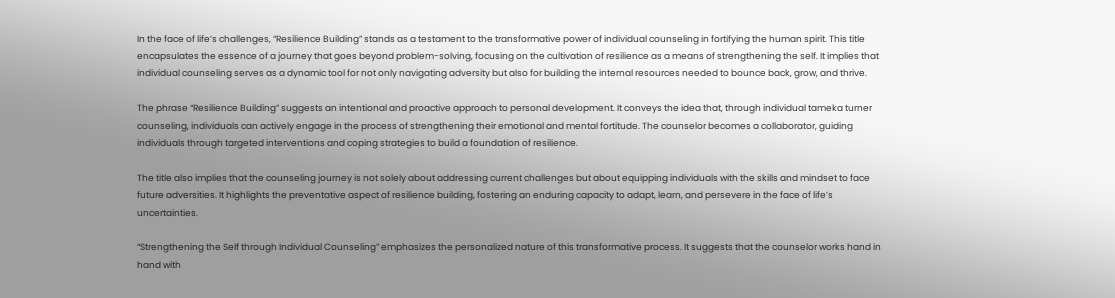In the face of life’s challenges, “Resilience Building” stands as a testament to the transformative power of individual counseling in fortifying the human spirit. This title encapsulates the essence of a journey that goes beyond problem-solving, focusing on the cultivation of resilience as a means of strengthening the self. It implies that individual counseling serves as a dynamic tool for not only navigating adversity but also for building the internal resources needed to bounce back, grow, and thrive.

The phrase “Resilience Building” suggests an intentional and proactive approach to personal development. It conveys the idea that, through individual tameka turner counseling, individuals can actively engage in the process of strengthening their emotional and mental fortitude. The counselor becomes a collaborator, guiding individuals through targeted interventions and coping strategies to build a foundation of resilience.

The title also implies that the counseling journey is not solely about addressing current challenges but about equipping individuals with the skills and mindset to face future adversities. It highlights the preventative aspect of resilience building, fostering an enduring capacity to adapt, learn, and persevere in the face of life’s uncertainties.

“Strengthening the Self through Individual Counseling” emphasizes the personalized nature of this transformative process. It suggests that the counselor works hand in hand with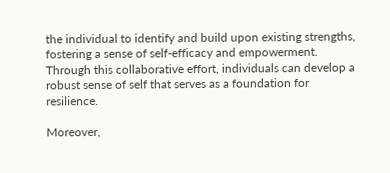the individual to identify and build upon existing strengths, fostering a sense of self-efficacy and empowerment. Through this collaborative effort, individuals can develop a robust sense of self that serves as a foundation for resilience.

Moreover,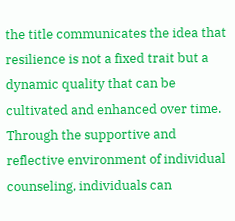the title communicates the idea that resilience is not a fixed trait but a dynamic quality that can be cultivated and enhanced over time. Through the supportive and reflective environment of individual counseling, individuals can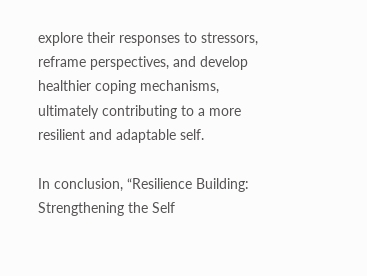explore their responses to stressors, reframe perspectives, and develop healthier coping mechanisms, ultimately contributing to a more resilient and adaptable self.

In conclusion, “Resilience Building: Strengthening the Self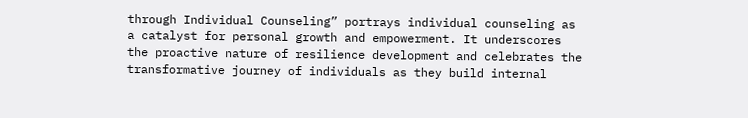through Individual Counseling” portrays individual counseling as a catalyst for personal growth and empowerment. It underscores the proactive nature of resilience development and celebrates the transformative journey of individuals as they build internal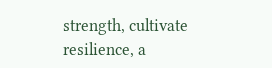strength, cultivate resilience, a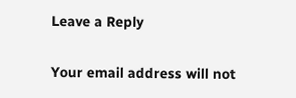Leave a Reply

Your email address will not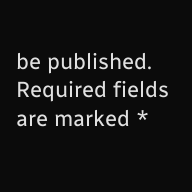be published. Required fields are marked *